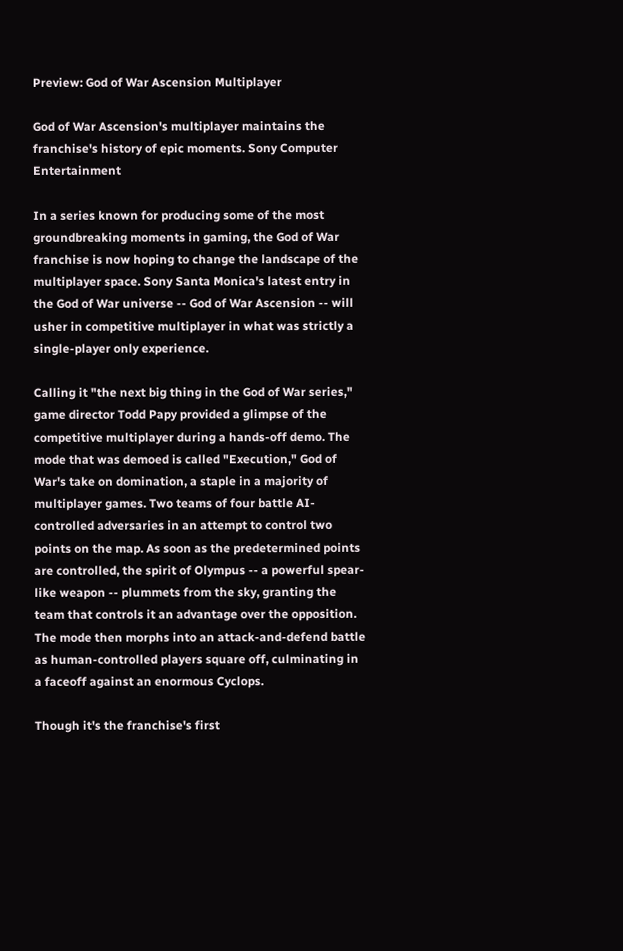Preview: God of War Ascension Multiplayer

God of War Ascension's multiplayer maintains the franchise's history of epic moments. Sony Computer Entertainment

In a series known for producing some of the most groundbreaking moments in gaming, the God of War franchise is now hoping to change the landscape of the multiplayer space. Sony Santa Monica's latest entry in the God of War universe -- God of War Ascension -- will usher in competitive multiplayer in what was strictly a single-player only experience.

Calling it "the next big thing in the God of War series," game director Todd Papy provided a glimpse of the competitive multiplayer during a hands-off demo. The mode that was demoed is called "Execution," God of War's take on domination, a staple in a majority of multiplayer games. Two teams of four battle AI-controlled adversaries in an attempt to control two points on the map. As soon as the predetermined points are controlled, the spirit of Olympus -- a powerful spear-like weapon -- plummets from the sky, granting the team that controls it an advantage over the opposition. The mode then morphs into an attack-and-defend battle as human-controlled players square off, culminating in a faceoff against an enormous Cyclops.

Though it's the franchise's first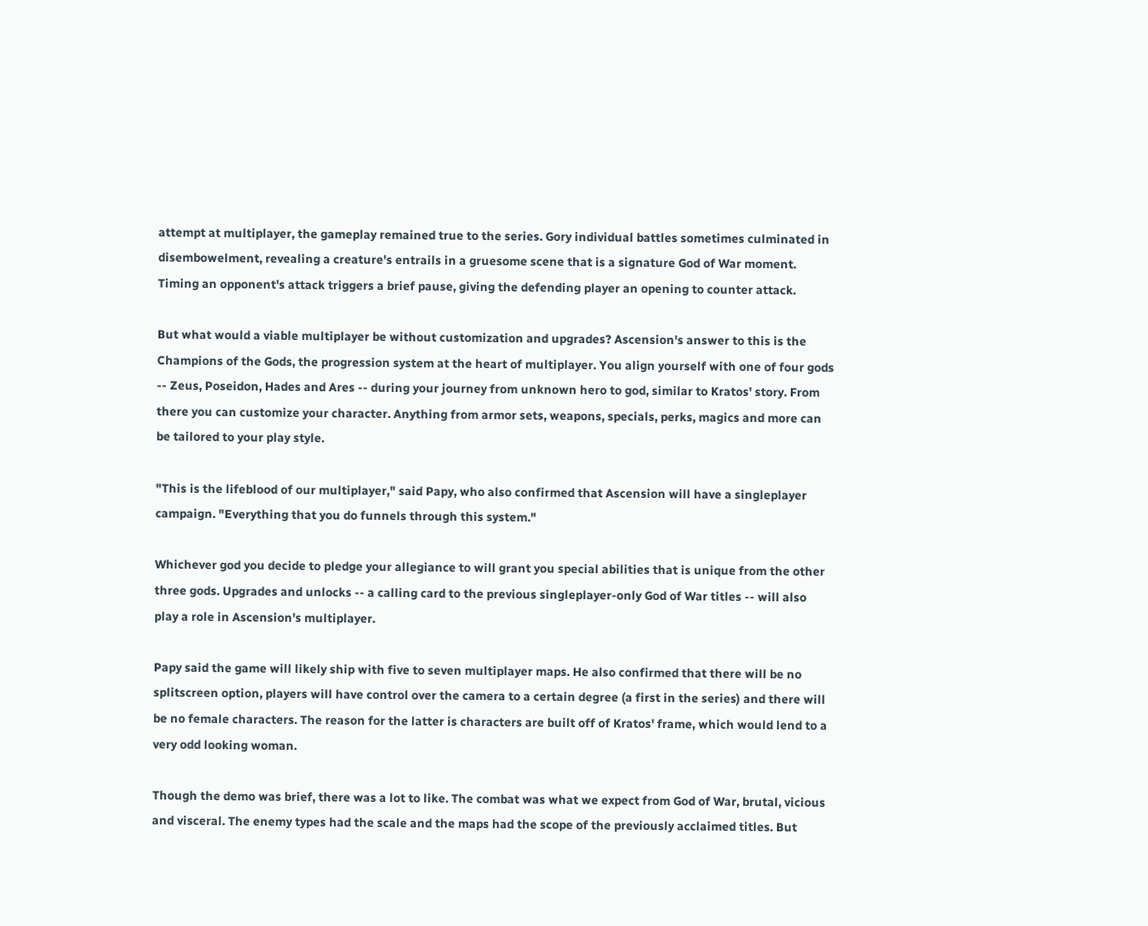attempt at multiplayer, the gameplay remained true to the series. Gory individual battles sometimes culminated in disembowelment, revealing a creature's entrails in a gruesome scene that is a signature God of War moment. Timing an opponent's attack triggers a brief pause, giving the defending player an opening to counter attack.

But what would a viable multiplayer be without customization and upgrades? Ascension's answer to this is the Champions of the Gods, the progression system at the heart of multiplayer. You align yourself with one of four gods -- Zeus, Poseidon, Hades and Ares -- during your journey from unknown hero to god, similar to Kratos' story. From there you can customize your character. Anything from armor sets, weapons, specials, perks, magics and more can be tailored to your play style.

"This is the lifeblood of our multiplayer," said Papy, who also confirmed that Ascension will have a singleplayer campaign. "Everything that you do funnels through this system."

Whichever god you decide to pledge your allegiance to will grant you special abilities that is unique from the other three gods. Upgrades and unlocks -- a calling card to the previous singleplayer-only God of War titles -- will also play a role in Ascension's multiplayer.

Papy said the game will likely ship with five to seven multiplayer maps. He also confirmed that there will be no splitscreen option, players will have control over the camera to a certain degree (a first in the series) and there will be no female characters. The reason for the latter is characters are built off of Kratos' frame, which would lend to a very odd looking woman.

Though the demo was brief, there was a lot to like. The combat was what we expect from God of War, brutal, vicious and visceral. The enemy types had the scale and the maps had the scope of the previously acclaimed titles. But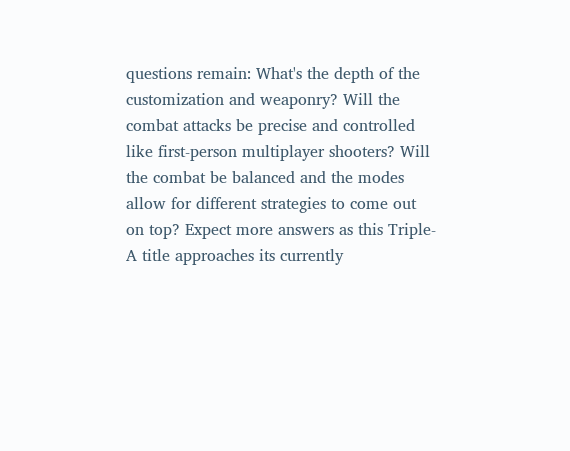questions remain: What's the depth of the customization and weaponry? Will the combat attacks be precise and controlled like first-person multiplayer shooters? Will the combat be balanced and the modes allow for different strategies to come out on top? Expect more answers as this Triple-A title approaches its currently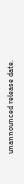unannounced release date.